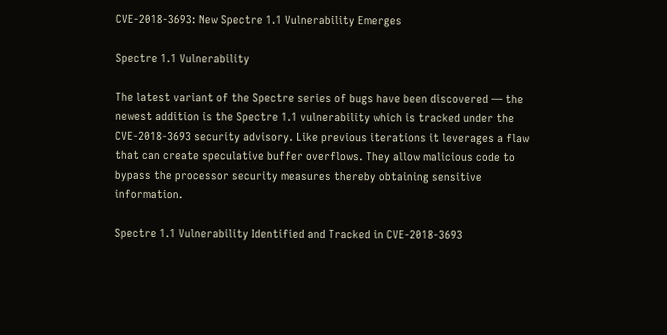CVE-2018-3693: New Spectre 1.1 Vulnerability Emerges

Spectre 1.1 Vulnerability

The latest variant of the Spectre series of bugs have been discovered — the newest addition is the Spectre 1.1 vulnerability which is tracked under the CVE-2018-3693 security advisory. Like previous iterations it leverages a flaw that can create speculative buffer overflows. They allow malicious code to bypass the processor security measures thereby obtaining sensitive information.

Spectre 1.1 Vulnerability Identified and Tracked in CVE-2018-3693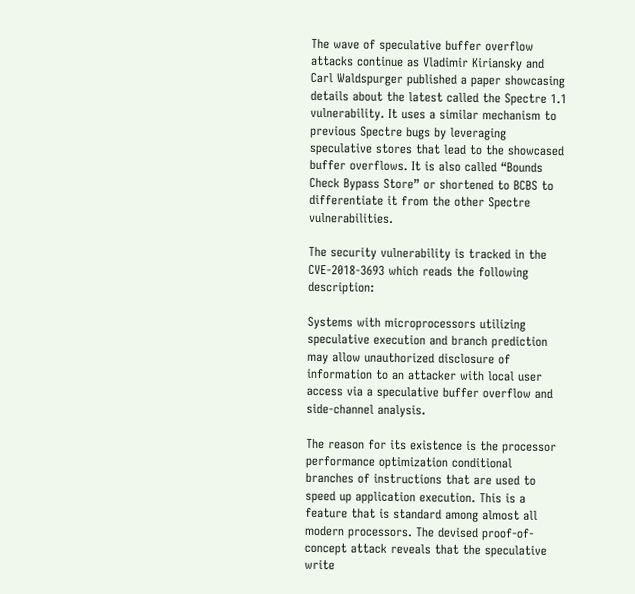The wave of speculative buffer overflow attacks continue as Vladimir Kiriansky and Carl Waldspurger published a paper showcasing details about the latest called the Spectre 1.1 vulnerability. It uses a similar mechanism to previous Spectre bugs by leveraging speculative stores that lead to the showcased buffer overflows. It is also called “Bounds Check Bypass Store” or shortened to BCBS to differentiate it from the other Spectre vulnerabilities.

The security vulnerability is tracked in the CVE-2018-3693 which reads the following description:

Systems with microprocessors utilizing speculative execution and branch prediction may allow unauthorized disclosure of information to an attacker with local user access via a speculative buffer overflow and side-channel analysis.

The reason for its existence is the processor performance optimization conditional branches of instructions that are used to speed up application execution. This is a feature that is standard among almost all modern processors. The devised proof-of-concept attack reveals that the speculative write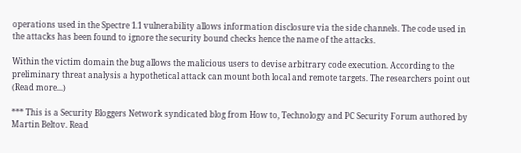operations used in the Spectre 1.1 vulnerability allows information disclosure via the side channels. The code used in the attacks has been found to ignore the security bound checks hence the name of the attacks.

Within the victim domain the bug allows the malicious users to devise arbitrary code execution. According to the preliminary threat analysis a hypothetical attack can mount both local and remote targets. The researchers point out (Read more...)

*** This is a Security Bloggers Network syndicated blog from How to, Technology and PC Security Forum authored by Martin Beltov. Read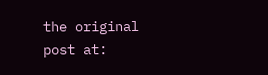the original post at: